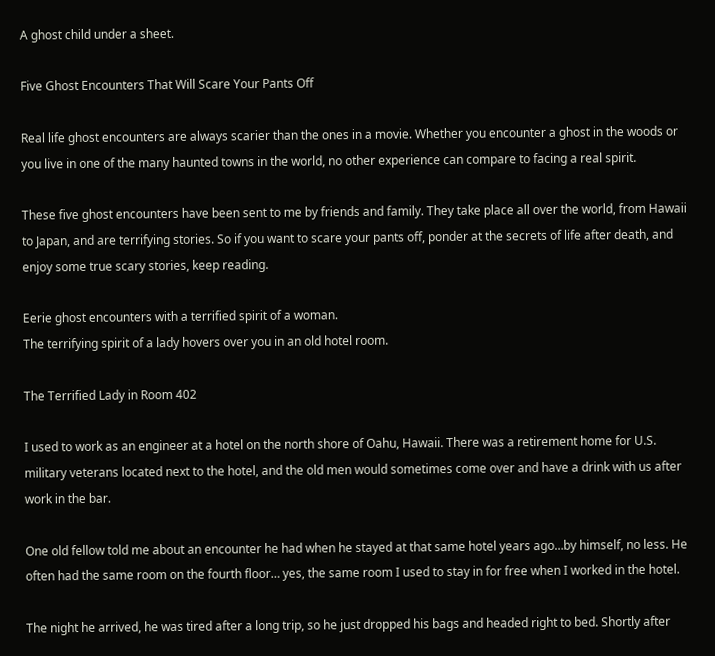A ghost child under a sheet.

Five Ghost Encounters That Will Scare Your Pants Off

Real life ghost encounters are always scarier than the ones in a movie. Whether you encounter a ghost in the woods or you live in one of the many haunted towns in the world, no other experience can compare to facing a real spirit.

These five ghost encounters have been sent to me by friends and family. They take place all over the world, from Hawaii to Japan, and are terrifying stories. So if you want to scare your pants off, ponder at the secrets of life after death, and enjoy some true scary stories, keep reading.

Eerie ghost encounters with a terrified spirit of a woman.
The terrifying spirit of a lady hovers over you in an old hotel room.

The Terrified Lady in Room 402

I used to work as an engineer at a hotel on the north shore of Oahu, Hawaii. There was a retirement home for U.S. military veterans located next to the hotel, and the old men would sometimes come over and have a drink with us after work in the bar.

One old fellow told me about an encounter he had when he stayed at that same hotel years ago…by himself, no less. He often had the same room on the fourth floor… yes, the same room I used to stay in for free when I worked in the hotel.

The night he arrived, he was tired after a long trip, so he just dropped his bags and headed right to bed. Shortly after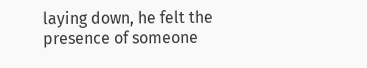laying down, he felt the presence of someone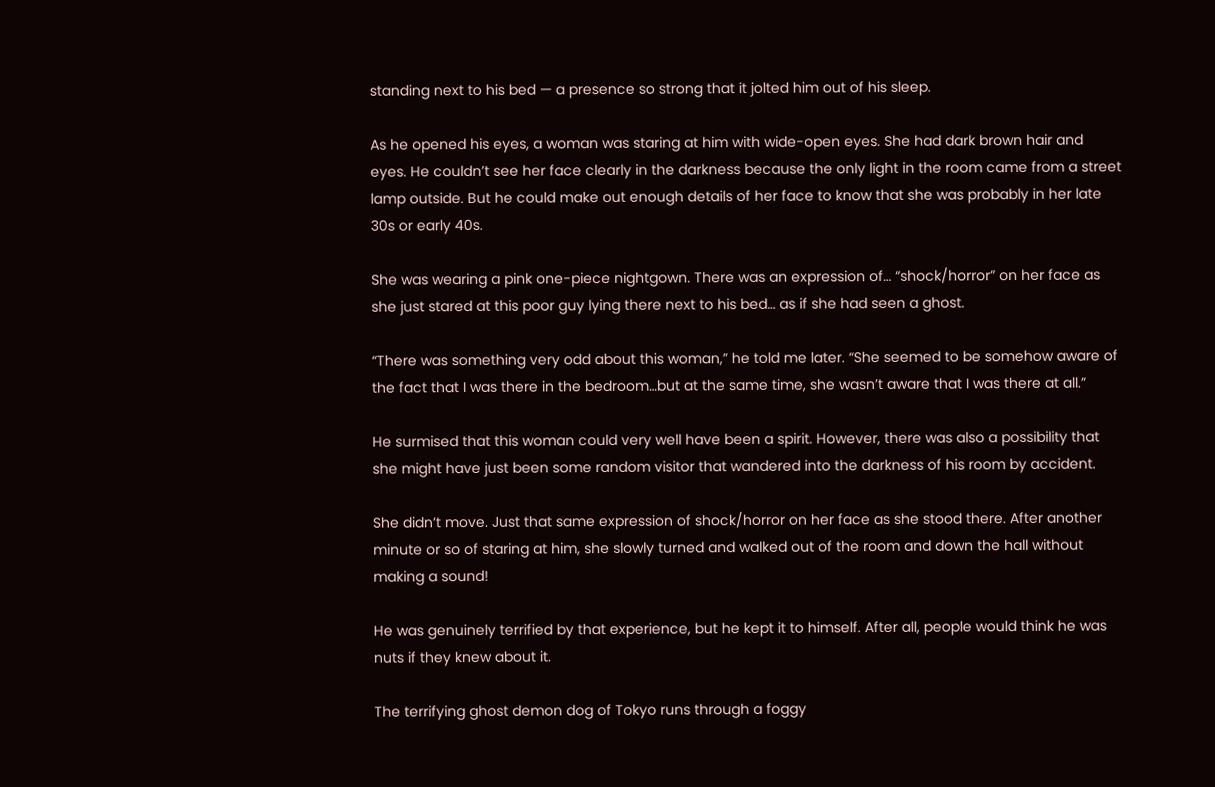standing next to his bed — a presence so strong that it jolted him out of his sleep.

As he opened his eyes, a woman was staring at him with wide-open eyes. She had dark brown hair and eyes. He couldn’t see her face clearly in the darkness because the only light in the room came from a street lamp outside. But he could make out enough details of her face to know that she was probably in her late 30s or early 40s.

She was wearing a pink one-piece nightgown. There was an expression of… “shock/horror” on her face as she just stared at this poor guy lying there next to his bed… as if she had seen a ghost.

“There was something very odd about this woman,” he told me later. “She seemed to be somehow aware of the fact that I was there in the bedroom…but at the same time, she wasn’t aware that I was there at all.”

He surmised that this woman could very well have been a spirit. However, there was also a possibility that she might have just been some random visitor that wandered into the darkness of his room by accident.

She didn’t move. Just that same expression of shock/horror on her face as she stood there. After another minute or so of staring at him, she slowly turned and walked out of the room and down the hall without making a sound!

He was genuinely terrified by that experience, but he kept it to himself. After all, people would think he was nuts if they knew about it.

The terrifying ghost demon dog of Tokyo runs through a foggy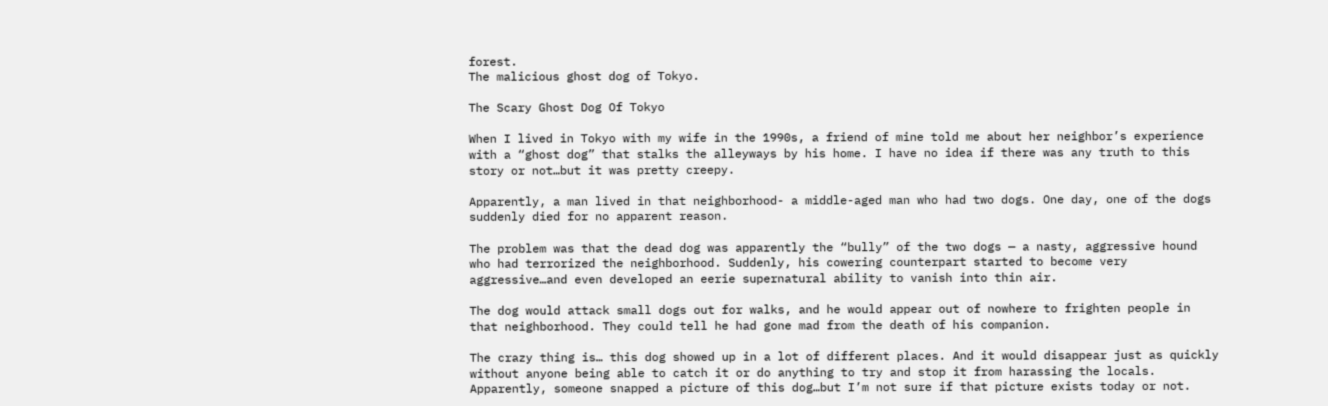forest.
The malicious ghost dog of Tokyo.

The Scary Ghost Dog Of Tokyo

When I lived in Tokyo with my wife in the 1990s, a friend of mine told me about her neighbor’s experience with a “ghost dog” that stalks the alleyways by his home. I have no idea if there was any truth to this story or not…but it was pretty creepy.

Apparently, a man lived in that neighborhood- a middle-aged man who had two dogs. One day, one of the dogs suddenly died for no apparent reason.

The problem was that the dead dog was apparently the “bully” of the two dogs — a nasty, aggressive hound who had terrorized the neighborhood. Suddenly, his cowering counterpart started to become very aggressive…and even developed an eerie supernatural ability to vanish into thin air.

The dog would attack small dogs out for walks, and he would appear out of nowhere to frighten people in that neighborhood. They could tell he had gone mad from the death of his companion.

The crazy thing is… this dog showed up in a lot of different places. And it would disappear just as quickly without anyone being able to catch it or do anything to try and stop it from harassing the locals. Apparently, someone snapped a picture of this dog…but I’m not sure if that picture exists today or not.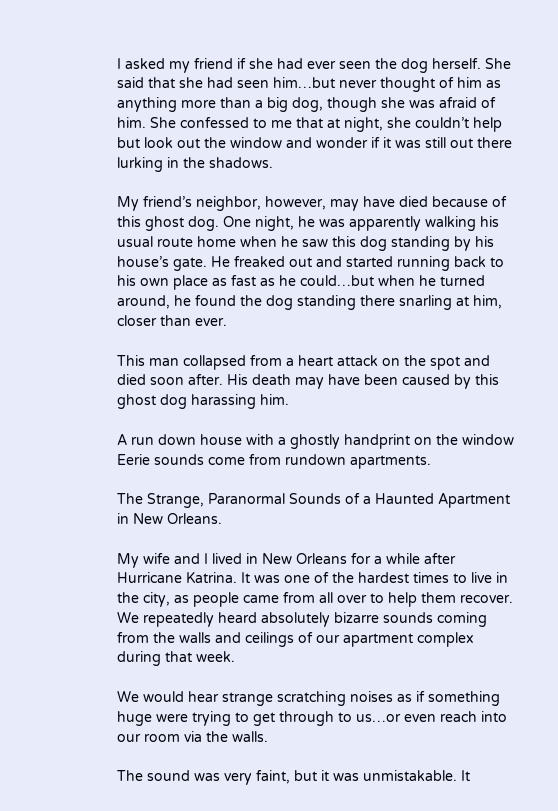I asked my friend if she had ever seen the dog herself. She said that she had seen him…but never thought of him as anything more than a big dog, though she was afraid of him. She confessed to me that at night, she couldn’t help but look out the window and wonder if it was still out there lurking in the shadows.

My friend’s neighbor, however, may have died because of this ghost dog. One night, he was apparently walking his usual route home when he saw this dog standing by his house’s gate. He freaked out and started running back to his own place as fast as he could…but when he turned around, he found the dog standing there snarling at him, closer than ever.

This man collapsed from a heart attack on the spot and died soon after. His death may have been caused by this ghost dog harassing him.

A run down house with a ghostly handprint on the window
Eerie sounds come from rundown apartments.

The Strange, Paranormal Sounds of a Haunted Apartment in New Orleans.

My wife and I lived in New Orleans for a while after Hurricane Katrina. It was one of the hardest times to live in the city, as people came from all over to help them recover. We repeatedly heard absolutely bizarre sounds coming from the walls and ceilings of our apartment complex during that week.

We would hear strange scratching noises as if something huge were trying to get through to us…or even reach into our room via the walls.

The sound was very faint, but it was unmistakable. It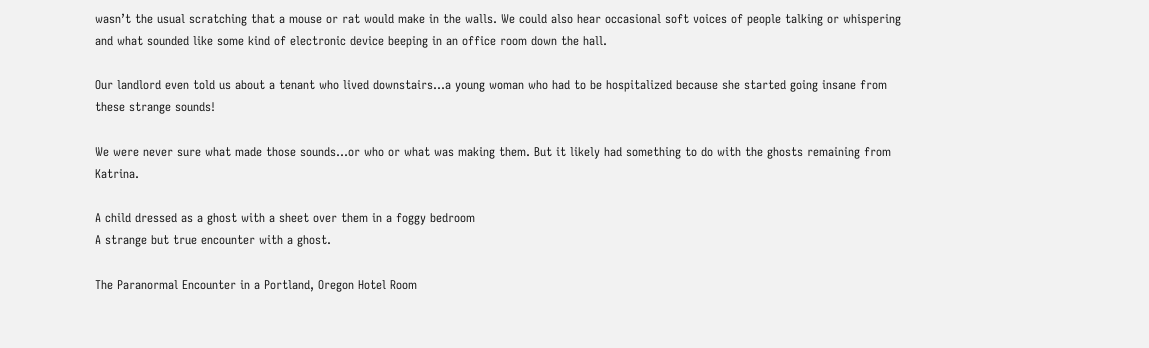wasn’t the usual scratching that a mouse or rat would make in the walls. We could also hear occasional soft voices of people talking or whispering and what sounded like some kind of electronic device beeping in an office room down the hall.

Our landlord even told us about a tenant who lived downstairs…a young woman who had to be hospitalized because she started going insane from these strange sounds!

We were never sure what made those sounds…or who or what was making them. But it likely had something to do with the ghosts remaining from Katrina.

A child dressed as a ghost with a sheet over them in a foggy bedroom
A strange but true encounter with a ghost.

The Paranormal Encounter in a Portland, Oregon Hotel Room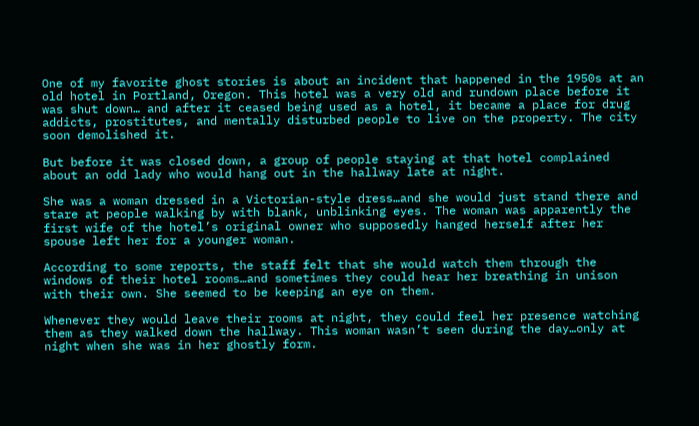One of my favorite ghost stories is about an incident that happened in the 1950s at an old hotel in Portland, Oregon. This hotel was a very old and rundown place before it was shut down… and after it ceased being used as a hotel, it became a place for drug addicts, prostitutes, and mentally disturbed people to live on the property. The city soon demolished it.

But before it was closed down, a group of people staying at that hotel complained about an odd lady who would hang out in the hallway late at night.

She was a woman dressed in a Victorian-style dress…and she would just stand there and stare at people walking by with blank, unblinking eyes. The woman was apparently the first wife of the hotel’s original owner who supposedly hanged herself after her spouse left her for a younger woman.

According to some reports, the staff felt that she would watch them through the windows of their hotel rooms…and sometimes they could hear her breathing in unison with their own. She seemed to be keeping an eye on them.

Whenever they would leave their rooms at night, they could feel her presence watching them as they walked down the hallway. This woman wasn’t seen during the day…only at night when she was in her ghostly form.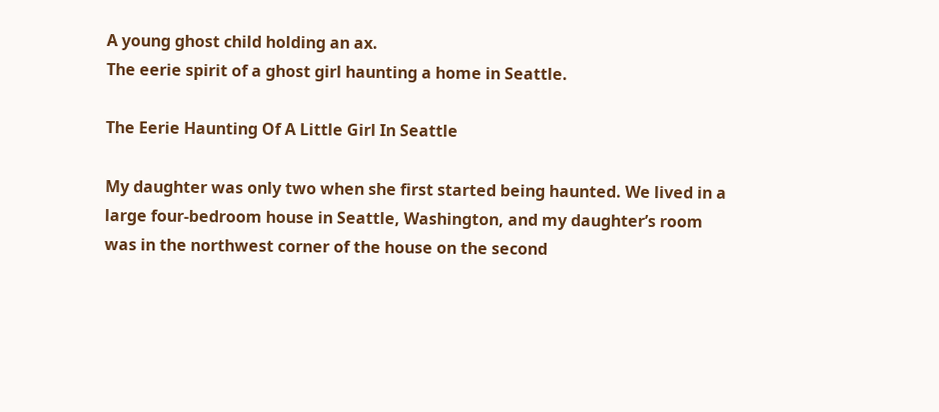A young ghost child holding an ax.
The eerie spirit of a ghost girl haunting a home in Seattle.

The Eerie Haunting Of A Little Girl In Seattle

My daughter was only two when she first started being haunted. We lived in a large four-bedroom house in Seattle, Washington, and my daughter’s room was in the northwest corner of the house on the second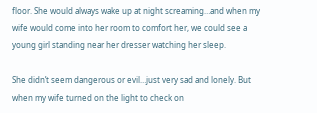floor. She would always wake up at night screaming…and when my wife would come into her room to comfort her, we could see a young girl standing near her dresser watching her sleep.

She didn’t seem dangerous or evil…just very sad and lonely. But when my wife turned on the light to check on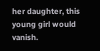her daughter, this young girl would vanish.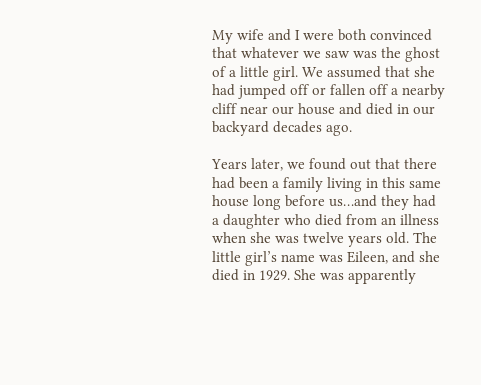My wife and I were both convinced that whatever we saw was the ghost of a little girl. We assumed that she had jumped off or fallen off a nearby cliff near our house and died in our backyard decades ago.

Years later, we found out that there had been a family living in this same house long before us…and they had a daughter who died from an illness when she was twelve years old. The little girl’s name was Eileen, and she died in 1929. She was apparently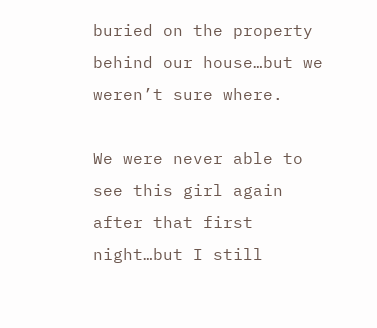buried on the property behind our house…but we weren’t sure where.

We were never able to see this girl again after that first night…but I still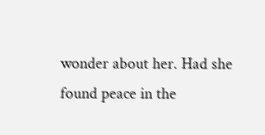wonder about her. Had she found peace in the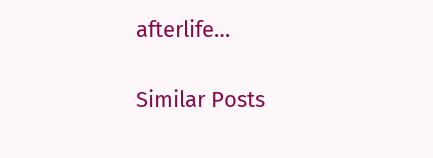afterlife…

Similar Posts